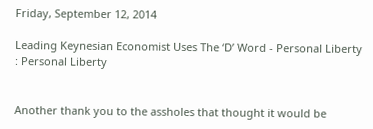Friday, September 12, 2014

Leading Keynesian Economist Uses The ‘D’ Word - Personal Liberty : Personal Liberty


Another thank you to the assholes that thought it would be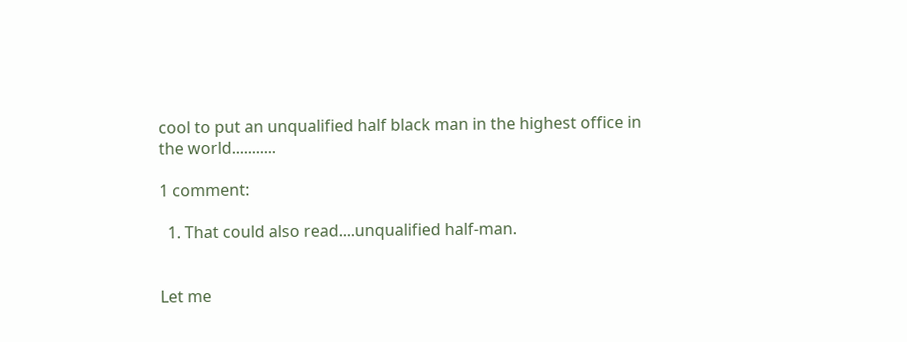cool to put an unqualified half black man in the highest office in the world...........

1 comment:

  1. That could also read....unqualified half-man.


Let me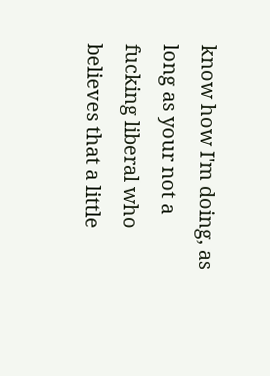know how I'm doing, as long as your not a fucking liberal who believes that a little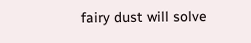fairy dust will solve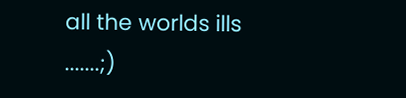all the worlds ills .......;)